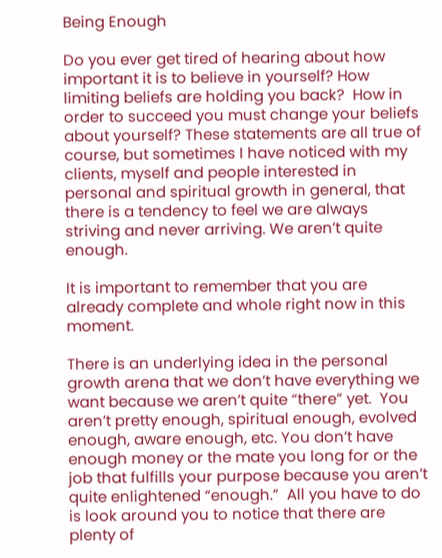Being Enough

Do you ever get tired of hearing about how important it is to believe in yourself? How limiting beliefs are holding you back?  How in order to succeed you must change your beliefs about yourself? These statements are all true of course, but sometimes I have noticed with my clients, myself and people interested in personal and spiritual growth in general, that there is a tendency to feel we are always striving and never arriving. We aren’t quite enough.

It is important to remember that you are already complete and whole right now in this moment.

There is an underlying idea in the personal growth arena that we don’t have everything we want because we aren’t quite “there” yet.  You aren’t pretty enough, spiritual enough, evolved enough, aware enough, etc. You don’t have enough money or the mate you long for or the job that fulfills your purpose because you aren’t quite enlightened “enough.”  All you have to do is look around you to notice that there are plenty of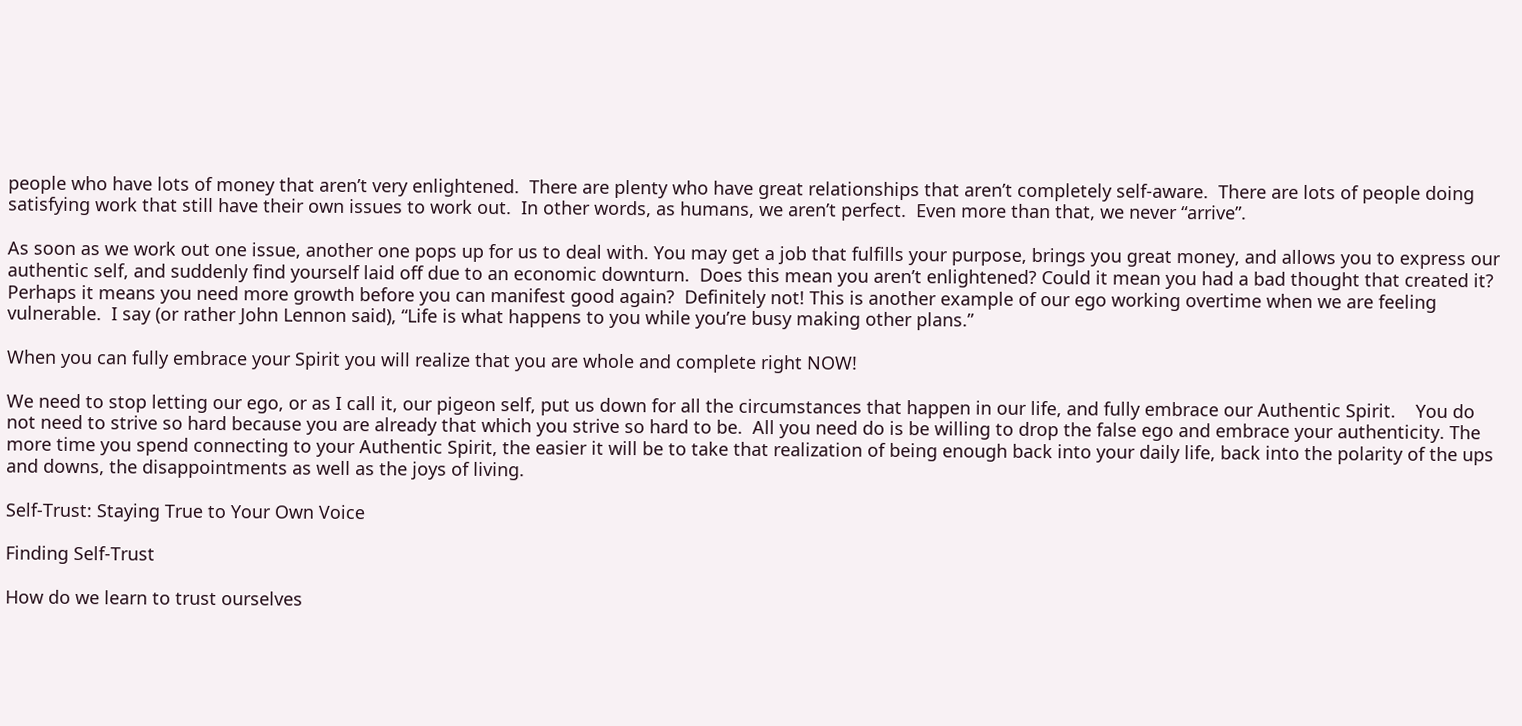people who have lots of money that aren’t very enlightened.  There are plenty who have great relationships that aren’t completely self-aware.  There are lots of people doing satisfying work that still have their own issues to work out.  In other words, as humans, we aren’t perfect.  Even more than that, we never “arrive”.

As soon as we work out one issue, another one pops up for us to deal with. You may get a job that fulfills your purpose, brings you great money, and allows you to express our authentic self, and suddenly find yourself laid off due to an economic downturn.  Does this mean you aren’t enlightened? Could it mean you had a bad thought that created it?  Perhaps it means you need more growth before you can manifest good again?  Definitely not! This is another example of our ego working overtime when we are feeling vulnerable.  I say (or rather John Lennon said), “Life is what happens to you while you’re busy making other plans.”

When you can fully embrace your Spirit you will realize that you are whole and complete right NOW!

We need to stop letting our ego, or as I call it, our pigeon self, put us down for all the circumstances that happen in our life, and fully embrace our Authentic Spirit.    You do not need to strive so hard because you are already that which you strive so hard to be.  All you need do is be willing to drop the false ego and embrace your authenticity. The more time you spend connecting to your Authentic Spirit, the easier it will be to take that realization of being enough back into your daily life, back into the polarity of the ups and downs, the disappointments as well as the joys of living.

Self-Trust: Staying True to Your Own Voice

Finding Self-Trust

How do we learn to trust ourselves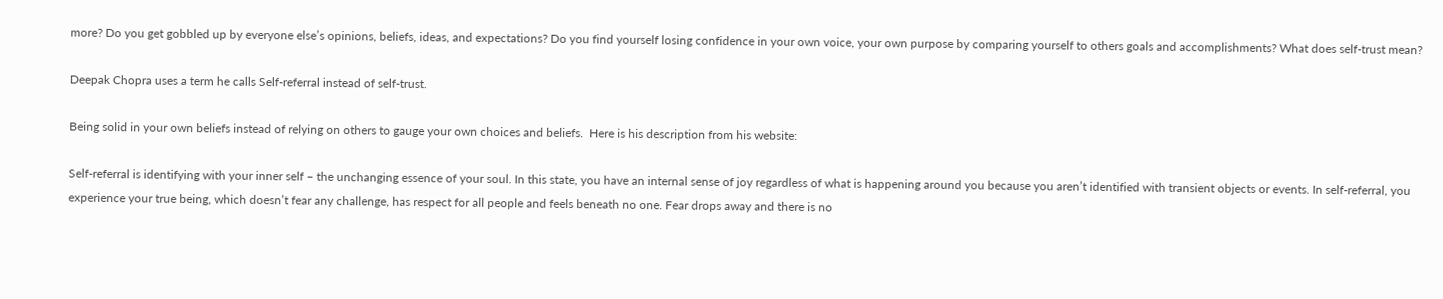more? Do you get gobbled up by everyone else’s opinions, beliefs, ideas, and expectations? Do you find yourself losing confidence in your own voice, your own purpose by comparing yourself to others goals and accomplishments? What does self-trust mean?

Deepak Chopra uses a term he calls Self-referral instead of self-trust.

Being solid in your own beliefs instead of relying on others to gauge your own choices and beliefs.  Here is his description from his website:

Self-referral is identifying with your inner self – the unchanging essence of your soul. In this state, you have an internal sense of joy regardless of what is happening around you because you aren’t identified with transient objects or events. In self-referral, you experience your true being, which doesn’t fear any challenge, has respect for all people and feels beneath no one. Fear drops away and there is no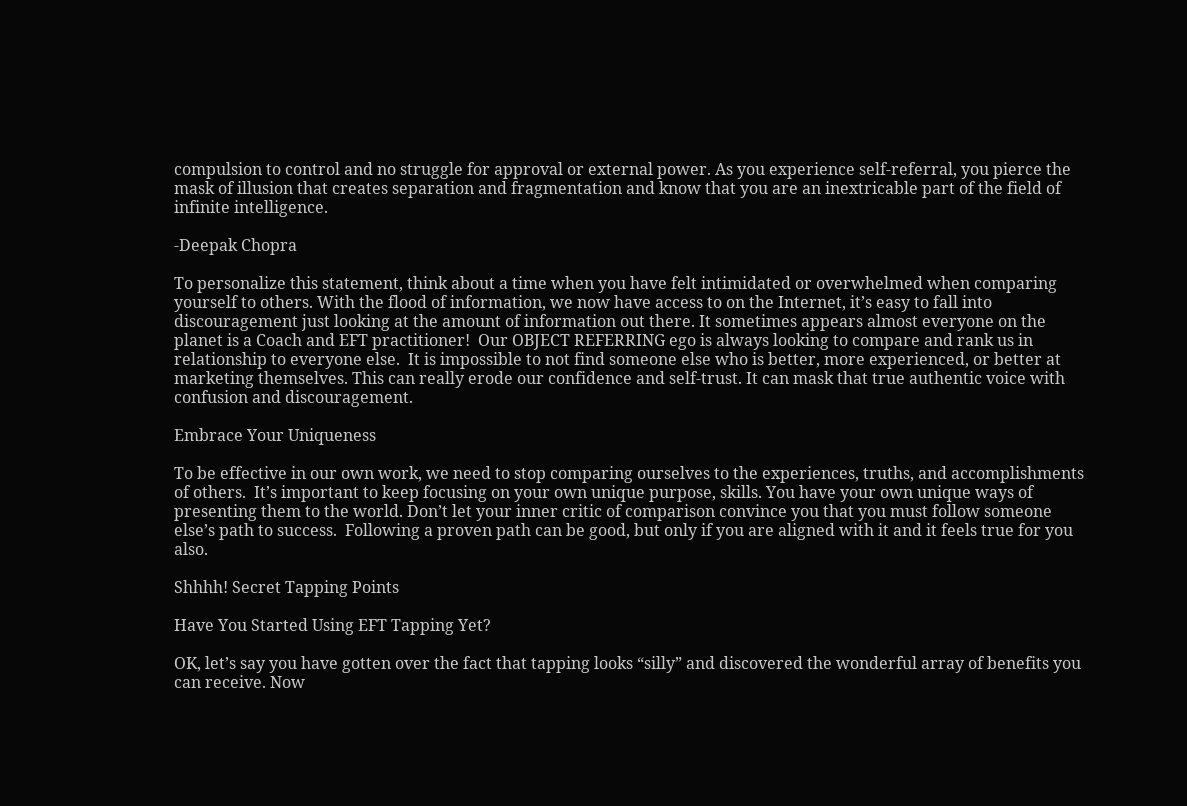compulsion to control and no struggle for approval or external power. As you experience self-referral, you pierce the mask of illusion that creates separation and fragmentation and know that you are an inextricable part of the field of infinite intelligence.

-Deepak Chopra

To personalize this statement, think about a time when you have felt intimidated or overwhelmed when comparing yourself to others. With the flood of information, we now have access to on the Internet, it’s easy to fall into discouragement just looking at the amount of information out there. It sometimes appears almost everyone on the planet is a Coach and EFT practitioner!  Our OBJECT REFERRING ego is always looking to compare and rank us in relationship to everyone else.  It is impossible to not find someone else who is better, more experienced, or better at marketing themselves. This can really erode our confidence and self-trust. It can mask that true authentic voice with confusion and discouragement.

Embrace Your Uniqueness

To be effective in our own work, we need to stop comparing ourselves to the experiences, truths, and accomplishments of others.  It’s important to keep focusing on your own unique purpose, skills. You have your own unique ways of presenting them to the world. Don’t let your inner critic of comparison convince you that you must follow someone else’s path to success.  Following a proven path can be good, but only if you are aligned with it and it feels true for you also.

Shhhh! Secret Tapping Points

Have You Started Using EFT Tapping Yet?

OK, let’s say you have gotten over the fact that tapping looks “silly” and discovered the wonderful array of benefits you can receive. Now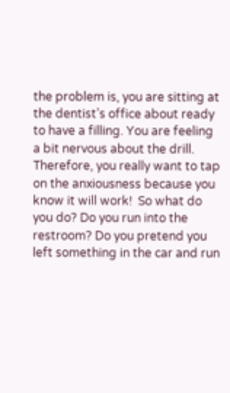the problem is, you are sitting at the dentist’s office about ready to have a filling. You are feeling a bit nervous about the drill. Therefore, you really want to tap on the anxiousness because you know it will work!  So what do you do? Do you run into the restroom? Do you pretend you left something in the car and run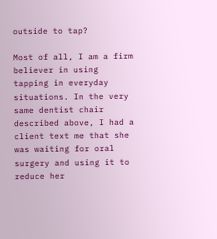outside to tap?

Most of all, I am a firm believer in using tapping in everyday situations. In the very same dentist chair described above, I had a client text me that she was waiting for oral surgery and using it to reduce her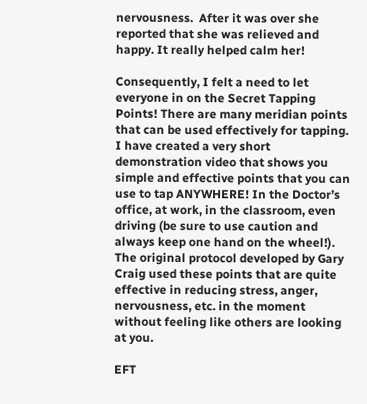nervousness.  After it was over she reported that she was relieved and happy. It really helped calm her!

Consequently, I felt a need to let everyone in on the Secret Tapping Points! There are many meridian points that can be used effectively for tapping. I have created a very short demonstration video that shows you simple and effective points that you can use to tap ANYWHERE! In the Doctor’s office, at work, in the classroom, even driving (be sure to use caution and always keep one hand on the wheel!).  The original protocol developed by Gary Craig used these points that are quite effective in reducing stress, anger, nervousness, etc. in the moment without feeling like others are looking at you.

EFT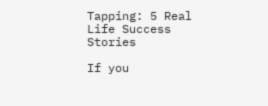Tapping: 5 Real Life Success Stories

If you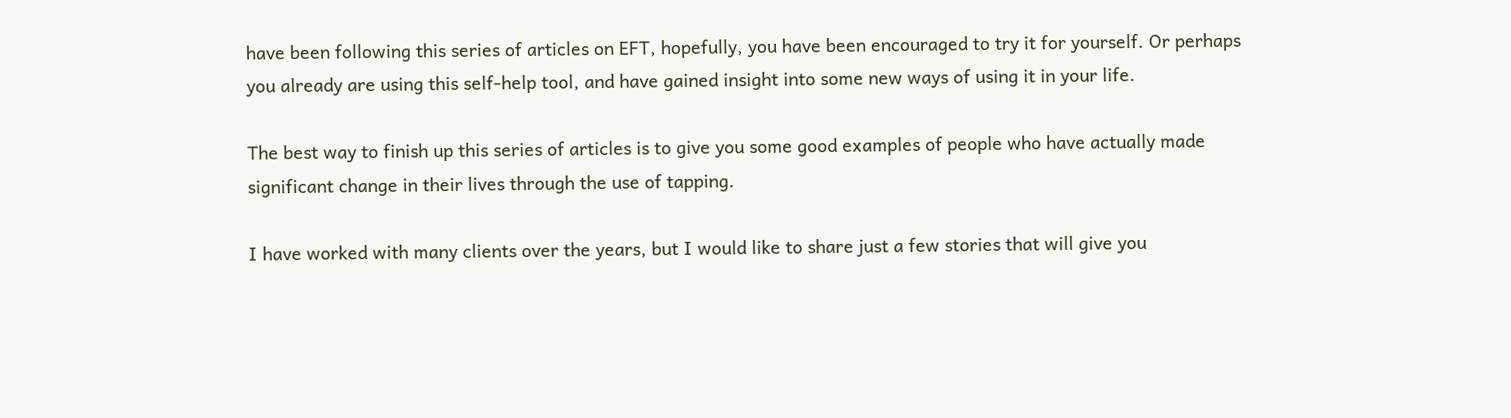have been following this series of articles on EFT, hopefully, you have been encouraged to try it for yourself. Or perhaps you already are using this self-help tool, and have gained insight into some new ways of using it in your life.

The best way to finish up this series of articles is to give you some good examples of people who have actually made significant change in their lives through the use of tapping.

I have worked with many clients over the years, but I would like to share just a few stories that will give you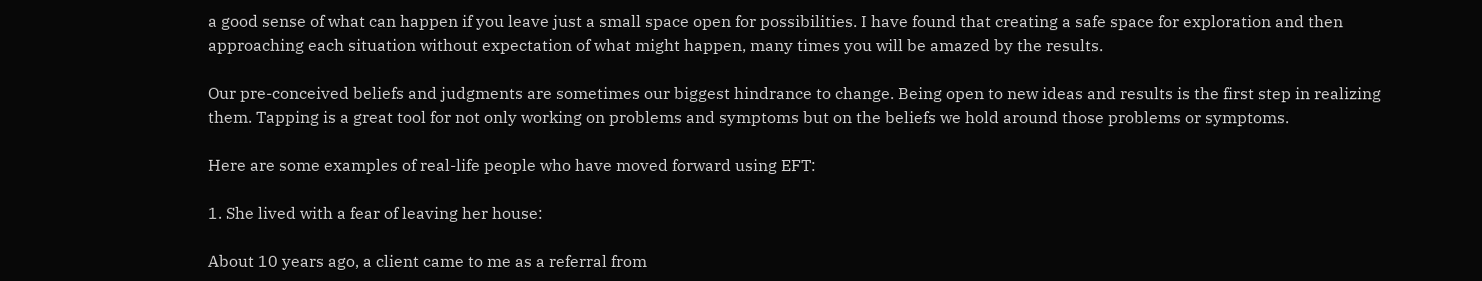a good sense of what can happen if you leave just a small space open for possibilities. I have found that creating a safe space for exploration and then approaching each situation without expectation of what might happen, many times you will be amazed by the results.

Our pre-conceived beliefs and judgments are sometimes our biggest hindrance to change. Being open to new ideas and results is the first step in realizing them. Tapping is a great tool for not only working on problems and symptoms but on the beliefs we hold around those problems or symptoms.

Here are some examples of real-life people who have moved forward using EFT:

1. She lived with a fear of leaving her house:

About 10 years ago, a client came to me as a referral from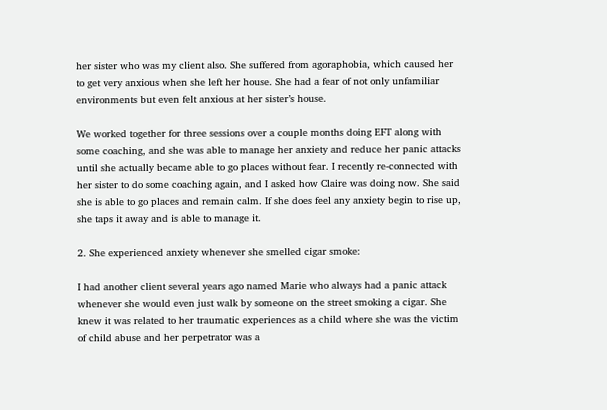her sister who was my client also. She suffered from agoraphobia, which caused her to get very anxious when she left her house. She had a fear of not only unfamiliar environments but even felt anxious at her sister’s house.

We worked together for three sessions over a couple months doing EFT along with some coaching, and she was able to manage her anxiety and reduce her panic attacks until she actually became able to go places without fear. I recently re-connected with her sister to do some coaching again, and I asked how Claire was doing now. She said she is able to go places and remain calm. If she does feel any anxiety begin to rise up, she taps it away and is able to manage it.

2. She experienced anxiety whenever she smelled cigar smoke:

I had another client several years ago named Marie who always had a panic attack whenever she would even just walk by someone on the street smoking a cigar. She knew it was related to her traumatic experiences as a child where she was the victim of child abuse and her perpetrator was a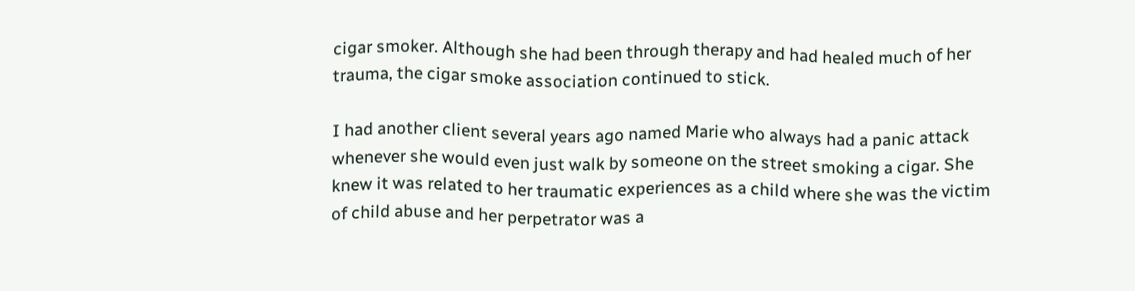cigar smoker. Although she had been through therapy and had healed much of her trauma, the cigar smoke association continued to stick.

I had another client several years ago named Marie who always had a panic attack whenever she would even just walk by someone on the street smoking a cigar. She knew it was related to her traumatic experiences as a child where she was the victim of child abuse and her perpetrator was a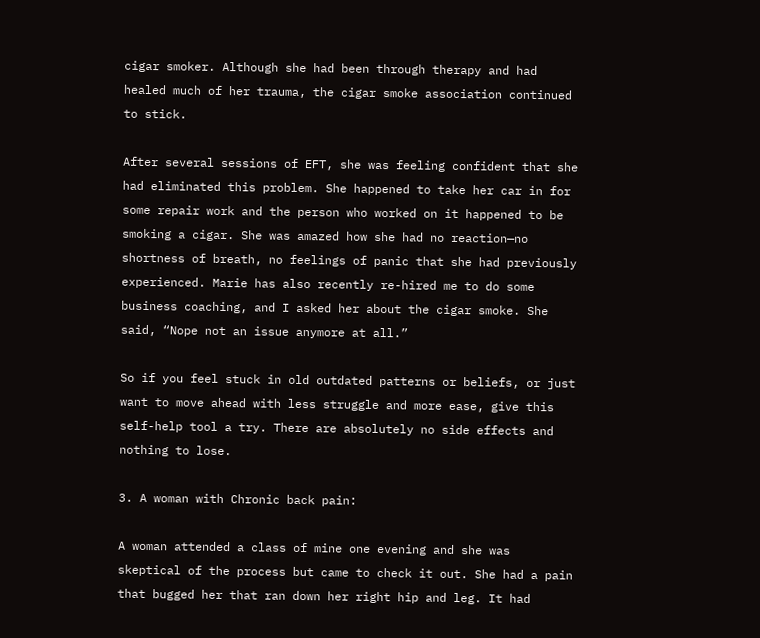cigar smoker. Although she had been through therapy and had healed much of her trauma, the cigar smoke association continued to stick.

After several sessions of EFT, she was feeling confident that she had eliminated this problem. She happened to take her car in for some repair work and the person who worked on it happened to be smoking a cigar. She was amazed how she had no reaction—no shortness of breath, no feelings of panic that she had previously experienced. Marie has also recently re-hired me to do some business coaching, and I asked her about the cigar smoke. She said, “Nope not an issue anymore at all.”

So if you feel stuck in old outdated patterns or beliefs, or just want to move ahead with less struggle and more ease, give this self-help tool a try. There are absolutely no side effects and nothing to lose.

3. A woman with Chronic back pain:

A woman attended a class of mine one evening and she was skeptical of the process but came to check it out. She had a pain that bugged her that ran down her right hip and leg. It had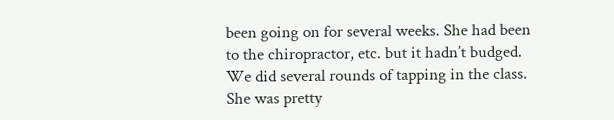been going on for several weeks. She had been to the chiropractor, etc. but it hadn’t budged. We did several rounds of tapping in the class. She was pretty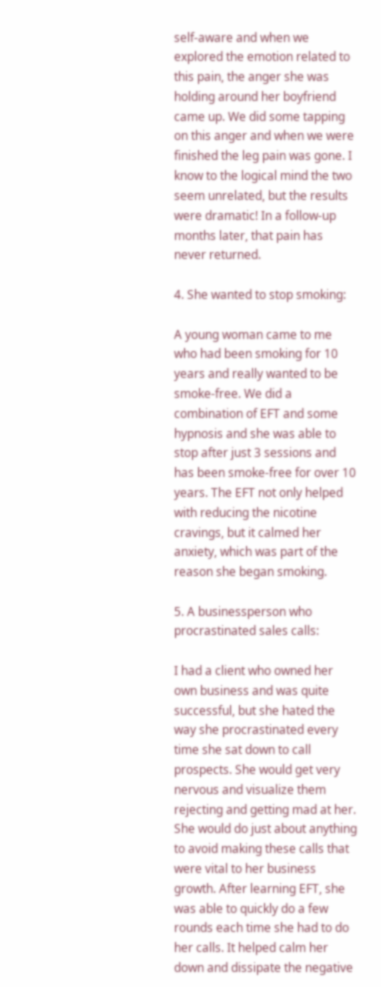self-aware and when we explored the emotion related to this pain, the anger she was holding around her boyfriend came up. We did some tapping on this anger and when we were finished the leg pain was gone. I know to the logical mind the two seem unrelated, but the results were dramatic! In a follow-up months later, that pain has never returned.

4. She wanted to stop smoking:

A young woman came to me who had been smoking for 10 years and really wanted to be smoke-free. We did a combination of EFT and some hypnosis and she was able to stop after just 3 sessions and has been smoke-free for over 10 years. The EFT not only helped with reducing the nicotine cravings, but it calmed her anxiety, which was part of the reason she began smoking.

5. A businessperson who procrastinated sales calls:

I had a client who owned her own business and was quite successful, but she hated the way she procrastinated every time she sat down to call prospects. She would get very nervous and visualize them rejecting and getting mad at her. She would do just about anything to avoid making these calls that were vital to her business growth. After learning EFT, she was able to quickly do a few rounds each time she had to do her calls. It helped calm her down and dissipate the negative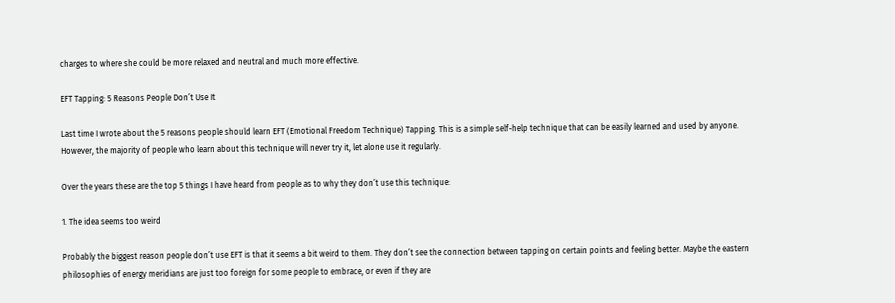charges to where she could be more relaxed and neutral and much more effective.

EFT Tapping: 5 Reasons People Don’t Use It

Last time I wrote about the 5 reasons people should learn EFT (Emotional Freedom Technique) Tapping. This is a simple self-help technique that can be easily learned and used by anyone. However, the majority of people who learn about this technique will never try it, let alone use it regularly.

Over the years these are the top 5 things I have heard from people as to why they don’t use this technique:

1. The idea seems too weird

Probably the biggest reason people don’t use EFT is that it seems a bit weird to them. They don’t see the connection between tapping on certain points and feeling better. Maybe the eastern philosophies of energy meridians are just too foreign for some people to embrace, or even if they are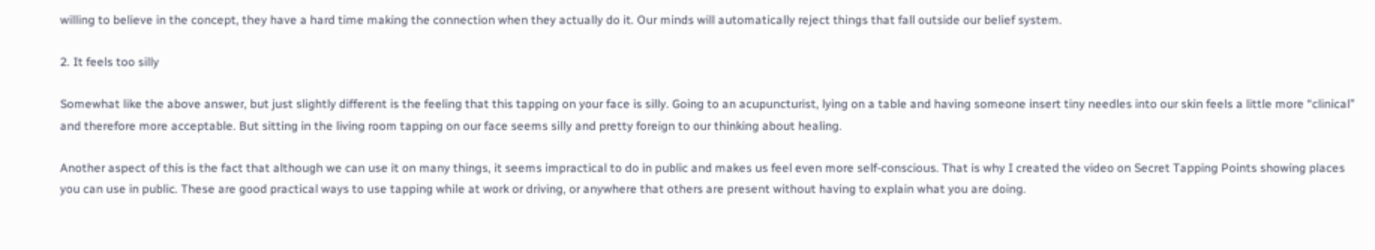willing to believe in the concept, they have a hard time making the connection when they actually do it. Our minds will automatically reject things that fall outside our belief system.

2. It feels too silly

Somewhat like the above answer, but just slightly different is the feeling that this tapping on your face is silly. Going to an acupuncturist, lying on a table and having someone insert tiny needles into our skin feels a little more “clinical” and therefore more acceptable. But sitting in the living room tapping on our face seems silly and pretty foreign to our thinking about healing.

Another aspect of this is the fact that although we can use it on many things, it seems impractical to do in public and makes us feel even more self-conscious. That is why I created the video on Secret Tapping Points showing places you can use in public. These are good practical ways to use tapping while at work or driving, or anywhere that others are present without having to explain what you are doing.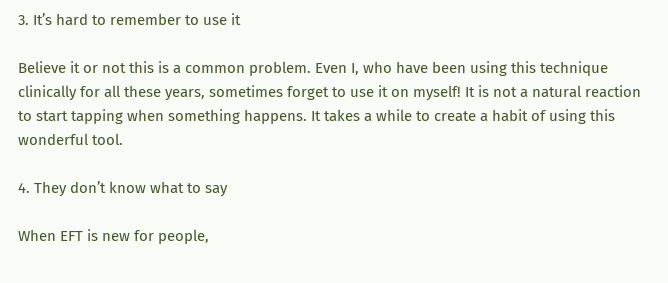3. It’s hard to remember to use it

Believe it or not this is a common problem. Even I, who have been using this technique clinically for all these years, sometimes forget to use it on myself! It is not a natural reaction to start tapping when something happens. It takes a while to create a habit of using this wonderful tool.

4. They don’t know what to say

When EFT is new for people,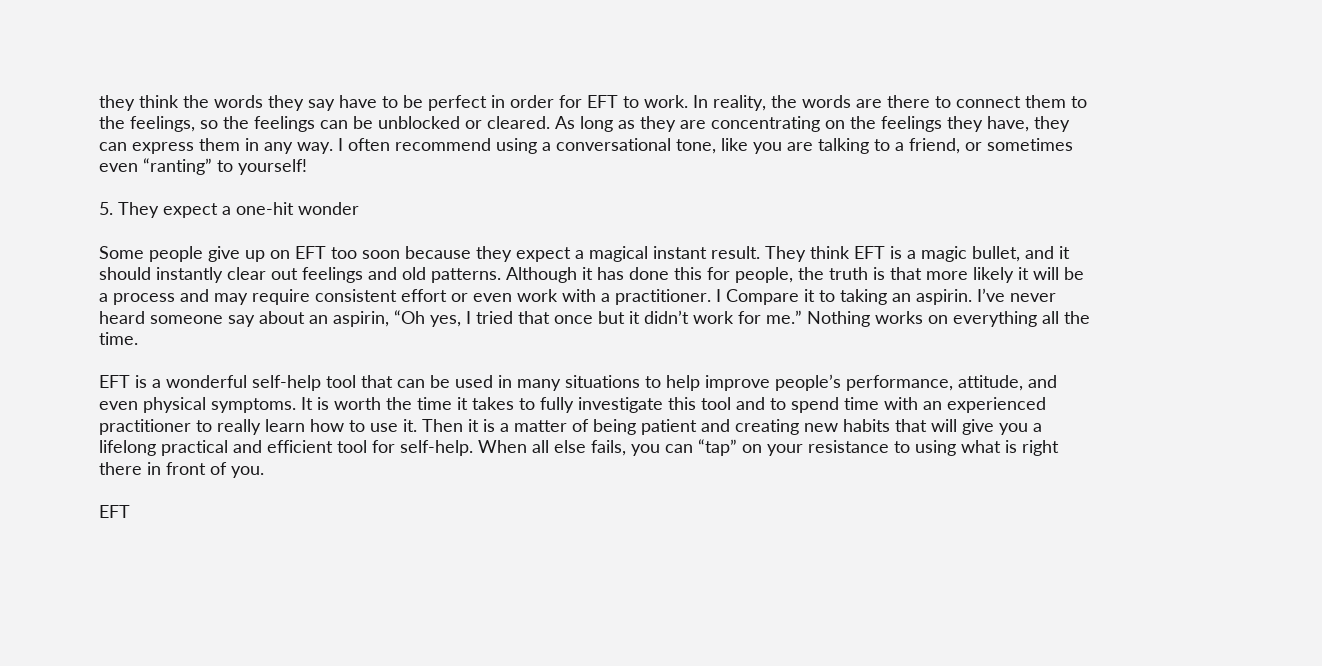they think the words they say have to be perfect in order for EFT to work. In reality, the words are there to connect them to the feelings, so the feelings can be unblocked or cleared. As long as they are concentrating on the feelings they have, they can express them in any way. I often recommend using a conversational tone, like you are talking to a friend, or sometimes even “ranting” to yourself!

5. They expect a one-hit wonder

Some people give up on EFT too soon because they expect a magical instant result. They think EFT is a magic bullet, and it should instantly clear out feelings and old patterns. Although it has done this for people, the truth is that more likely it will be a process and may require consistent effort or even work with a practitioner. I Compare it to taking an aspirin. I’ve never heard someone say about an aspirin, “Oh yes, I tried that once but it didn’t work for me.” Nothing works on everything all the time.

EFT is a wonderful self-help tool that can be used in many situations to help improve people’s performance, attitude, and even physical symptoms. It is worth the time it takes to fully investigate this tool and to spend time with an experienced practitioner to really learn how to use it. Then it is a matter of being patient and creating new habits that will give you a lifelong practical and efficient tool for self-help. When all else fails, you can “tap” on your resistance to using what is right there in front of you.

EFT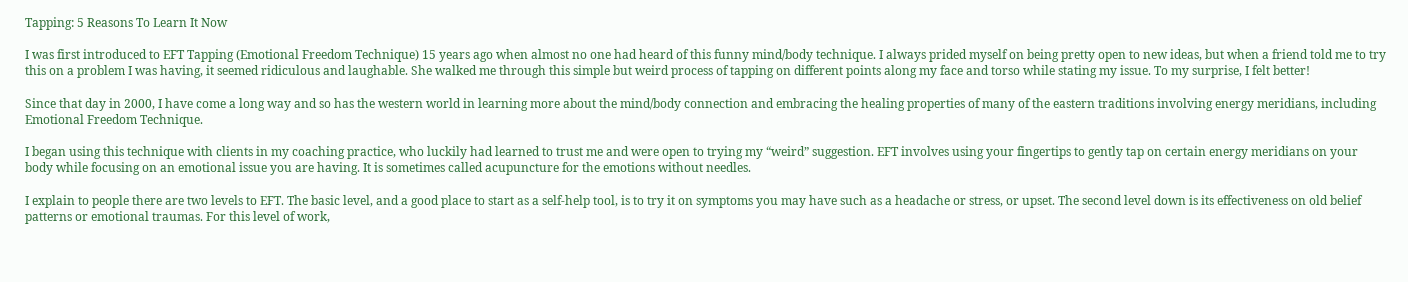Tapping: 5 Reasons To Learn It Now

I was first introduced to EFT Tapping (Emotional Freedom Technique) 15 years ago when almost no one had heard of this funny mind/body technique. I always prided myself on being pretty open to new ideas, but when a friend told me to try this on a problem I was having, it seemed ridiculous and laughable. She walked me through this simple but weird process of tapping on different points along my face and torso while stating my issue. To my surprise, I felt better!

Since that day in 2000, I have come a long way and so has the western world in learning more about the mind/body connection and embracing the healing properties of many of the eastern traditions involving energy meridians, including Emotional Freedom Technique.

I began using this technique with clients in my coaching practice, who luckily had learned to trust me and were open to trying my “weird” suggestion. EFT involves using your fingertips to gently tap on certain energy meridians on your body while focusing on an emotional issue you are having. It is sometimes called acupuncture for the emotions without needles.

I explain to people there are two levels to EFT. The basic level, and a good place to start as a self-help tool, is to try it on symptoms you may have such as a headache or stress, or upset. The second level down is its effectiveness on old belief patterns or emotional traumas. For this level of work,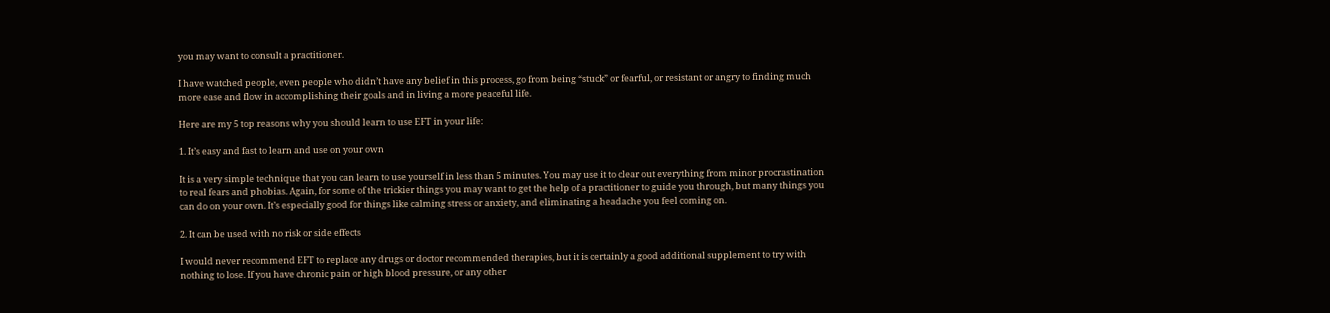you may want to consult a practitioner.

I have watched people, even people who didn’t have any belief in this process, go from being “stuck” or fearful, or resistant or angry to finding much more ease and flow in accomplishing their goals and in living a more peaceful life.

Here are my 5 top reasons why you should learn to use EFT in your life:

1. It’s easy and fast to learn and use on your own

It is a very simple technique that you can learn to use yourself in less than 5 minutes. You may use it to clear out everything from minor procrastination to real fears and phobias. Again, for some of the trickier things you may want to get the help of a practitioner to guide you through, but many things you can do on your own. It’s especially good for things like calming stress or anxiety, and eliminating a headache you feel coming on.

2. It can be used with no risk or side effects

I would never recommend EFT to replace any drugs or doctor recommended therapies, but it is certainly a good additional supplement to try with nothing to lose. If you have chronic pain or high blood pressure, or any other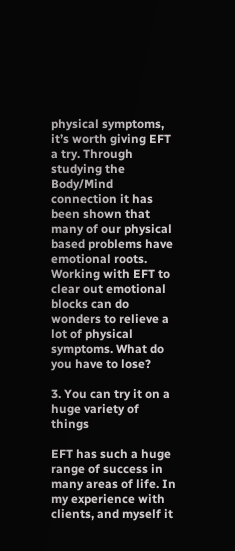physical symptoms, it’s worth giving EFT a try. Through studying the Body/Mind connection it has been shown that many of our physical based problems have emotional roots. Working with EFT to clear out emotional blocks can do wonders to relieve a lot of physical symptoms. What do you have to lose?

3. You can try it on a huge variety of things

EFT has such a huge range of success in many areas of life. In my experience with clients, and myself it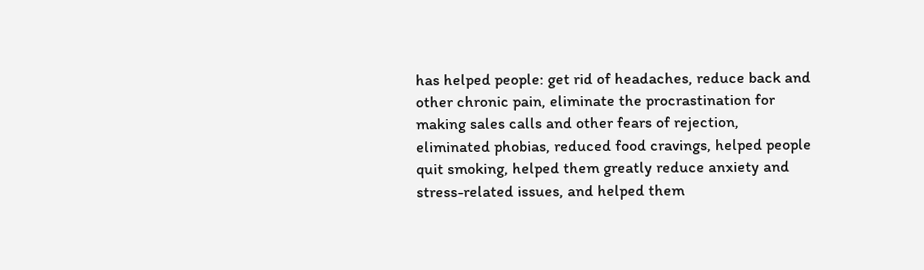has helped people: get rid of headaches, reduce back and other chronic pain, eliminate the procrastination for making sales calls and other fears of rejection, eliminated phobias, reduced food cravings, helped people quit smoking, helped them greatly reduce anxiety and stress-related issues, and helped them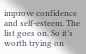improve confidence and self-esteem. The list goes on. So it’s worth trying on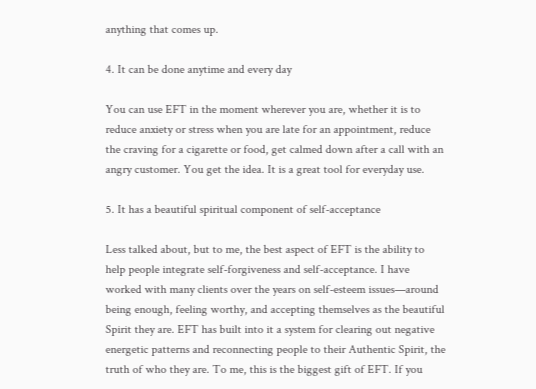anything that comes up.

4. It can be done anytime and every day

You can use EFT in the moment wherever you are, whether it is to reduce anxiety or stress when you are late for an appointment, reduce the craving for a cigarette or food, get calmed down after a call with an angry customer. You get the idea. It is a great tool for everyday use.

5. It has a beautiful spiritual component of self-acceptance

Less talked about, but to me, the best aspect of EFT is the ability to help people integrate self-forgiveness and self-acceptance. I have worked with many clients over the years on self-esteem issues—around being enough, feeling worthy, and accepting themselves as the beautiful Spirit they are. EFT has built into it a system for clearing out negative energetic patterns and reconnecting people to their Authentic Spirit, the truth of who they are. To me, this is the biggest gift of EFT. If you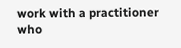work with a practitioner who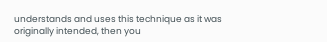understands and uses this technique as it was originally intended, then you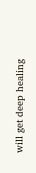will get deep healing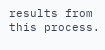results from this process.